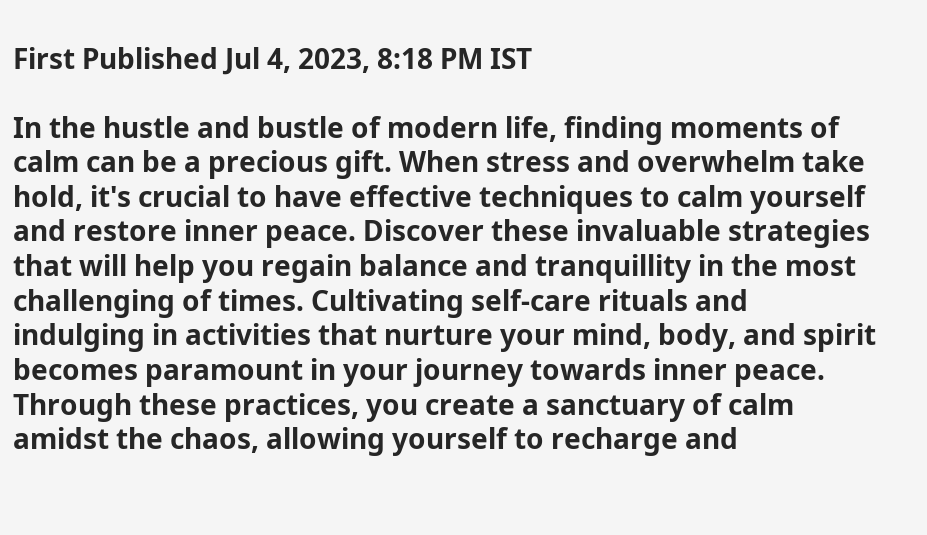First Published Jul 4, 2023, 8:18 PM IST

In the hustle and bustle of modern life, finding moments of calm can be a precious gift. When stress and overwhelm take hold, it's crucial to have effective techniques to calm yourself and restore inner peace. Discover these invaluable strategies that will help you regain balance and tranquillity in the most challenging of times. Cultivating self-care rituals and indulging in activities that nurture your mind, body, and spirit becomes paramount in your journey towards inner peace. Through these practices, you create a sanctuary of calm amidst the chaos, allowing yourself to recharge and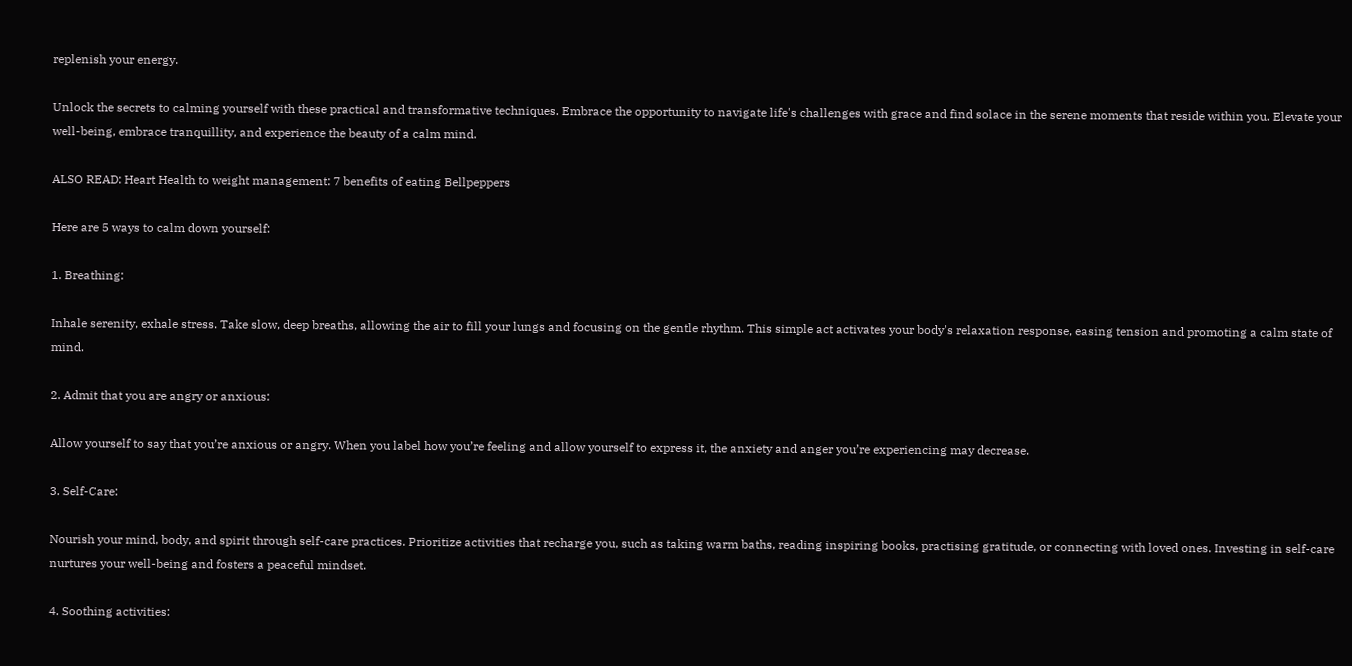replenish your energy.

Unlock the secrets to calming yourself with these practical and transformative techniques. Embrace the opportunity to navigate life's challenges with grace and find solace in the serene moments that reside within you. Elevate your well-being, embrace tranquillity, and experience the beauty of a calm mind.

ALSO READ: Heart Health to weight management: 7 benefits of eating Bellpeppers

Here are 5 ways to calm down yourself:

1. Breathing:

Inhale serenity, exhale stress. Take slow, deep breaths, allowing the air to fill your lungs and focusing on the gentle rhythm. This simple act activates your body's relaxation response, easing tension and promoting a calm state of mind.

2. Admit that you are angry or anxious:

Allow yourself to say that you’re anxious or angry. When you label how you’re feeling and allow yourself to express it, the anxiety and anger you’re experiencing may decrease.

3. Self-Care:

Nourish your mind, body, and spirit through self-care practices. Prioritize activities that recharge you, such as taking warm baths, reading inspiring books, practising gratitude, or connecting with loved ones. Investing in self-care nurtures your well-being and fosters a peaceful mindset.

4. Soothing activities: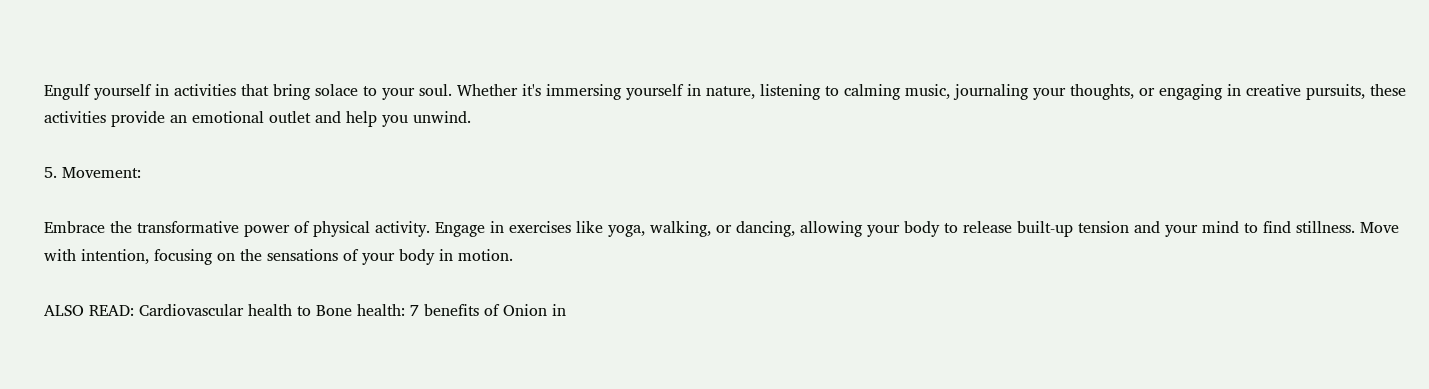Engulf yourself in activities that bring solace to your soul. Whether it's immersing yourself in nature, listening to calming music, journaling your thoughts, or engaging in creative pursuits, these activities provide an emotional outlet and help you unwind.

5. Movement:

Embrace the transformative power of physical activity. Engage in exercises like yoga, walking, or dancing, allowing your body to release built-up tension and your mind to find stillness. Move with intention, focusing on the sensations of your body in motion.

ALSO READ: Cardiovascular health to Bone health: 7 benefits of Onion in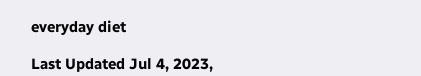everyday diet

Last Updated Jul 4, 2023,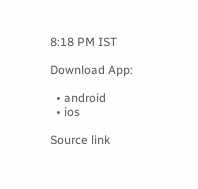8:18 PM IST

Download App:

  • android
  • ios

Source link